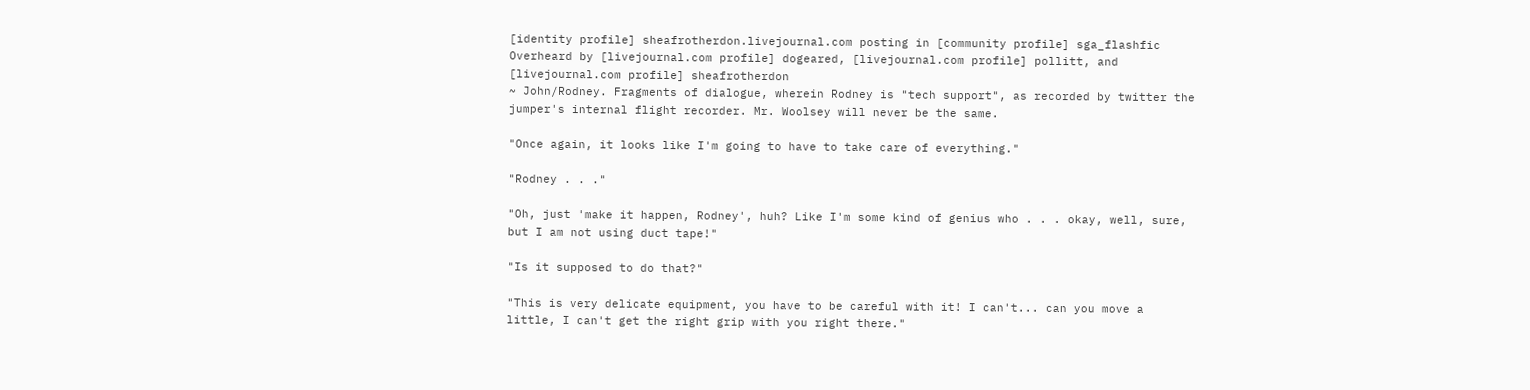[identity profile] sheafrotherdon.livejournal.com posting in [community profile] sga_flashfic
Overheard by [livejournal.com profile] dogeared, [livejournal.com profile] pollitt, and [livejournal.com profile] sheafrotherdon
~ John/Rodney. Fragments of dialogue, wherein Rodney is "tech support", as recorded by twitter the jumper's internal flight recorder. Mr. Woolsey will never be the same.

"Once again, it looks like I'm going to have to take care of everything."

"Rodney . . ."

"Oh, just 'make it happen, Rodney', huh? Like I'm some kind of genius who . . . okay, well, sure, but I am not using duct tape!"

"Is it supposed to do that?"

"This is very delicate equipment, you have to be careful with it! I can't... can you move a little, I can't get the right grip with you right there."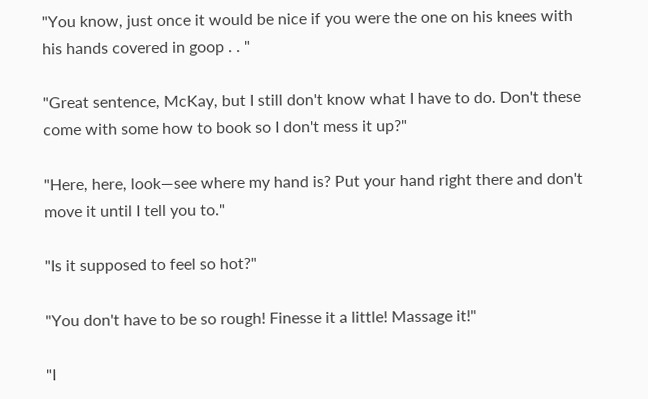"You know, just once it would be nice if you were the one on his knees with his hands covered in goop . . "

"Great sentence, McKay, but I still don't know what I have to do. Don't these come with some how to book so I don't mess it up?"

"Here, here, look—see where my hand is? Put your hand right there and don't move it until I tell you to."

"Is it supposed to feel so hot?"

"You don't have to be so rough! Finesse it a little! Massage it!"

"I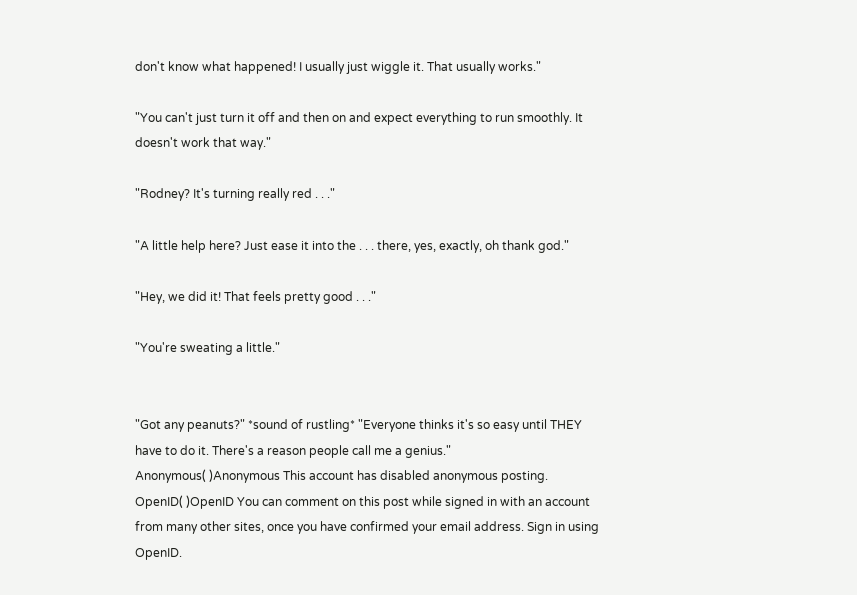don't know what happened! I usually just wiggle it. That usually works."

"You can't just turn it off and then on and expect everything to run smoothly. It doesn't work that way."

"Rodney? It's turning really red . . ."

"A little help here? Just ease it into the . . . there, yes, exactly, oh thank god."

"Hey, we did it! That feels pretty good . . ."

"You're sweating a little."


"Got any peanuts?" *sound of rustling* "Everyone thinks it's so easy until THEY have to do it. There's a reason people call me a genius."
Anonymous( )Anonymous This account has disabled anonymous posting.
OpenID( )OpenID You can comment on this post while signed in with an account from many other sites, once you have confirmed your email address. Sign in using OpenID.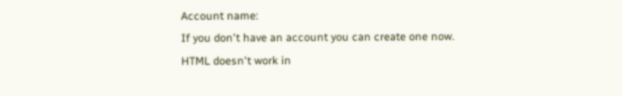Account name:
If you don't have an account you can create one now.
HTML doesn't work in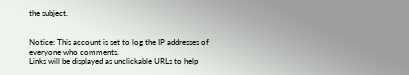the subject.


Notice: This account is set to log the IP addresses of everyone who comments.
Links will be displayed as unclickable URLs to help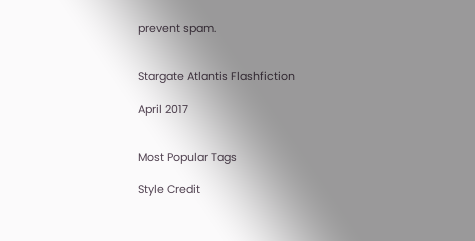prevent spam.


Stargate Atlantis Flashfiction

April 2017


Most Popular Tags

Style Credit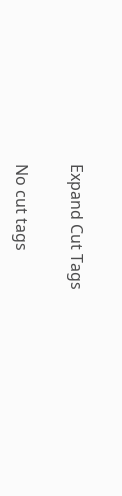Expand Cut Tags

No cut tags